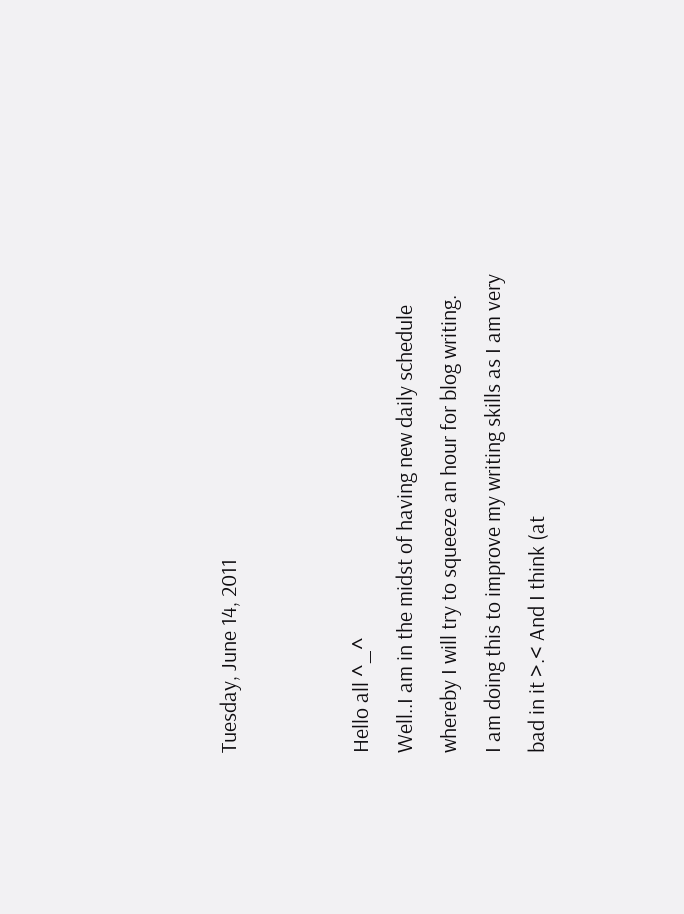Tuesday, June 14, 2011


Hello all ^_^
Well..I am in the midst of having new daily schedule whereby I will try to squeeze an hour for blog writing.
I am doing this to improve my writing skills as I am very bad in it >.< And I think (at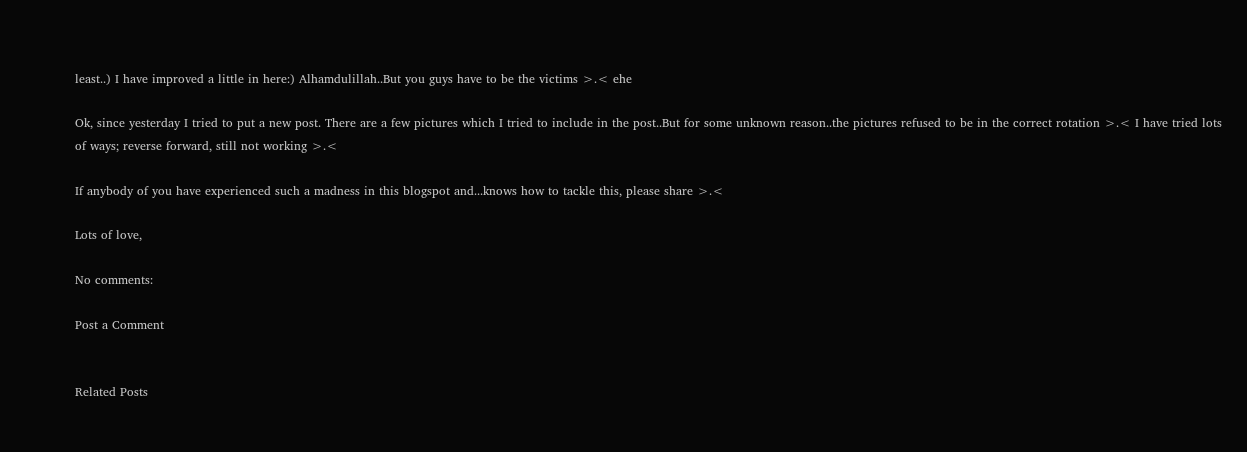least..) I have improved a little in here:) Alhamdulillah..But you guys have to be the victims >.< ehe

Ok, since yesterday I tried to put a new post. There are a few pictures which I tried to include in the post..But for some unknown reason..the pictures refused to be in the correct rotation >.< I have tried lots of ways; reverse forward, still not working >.<

If anybody of you have experienced such a madness in this blogspot and...knows how to tackle this, please share >.<

Lots of love,

No comments:

Post a Comment


Related Posts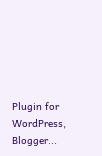Plugin for WordPress, Blogger...